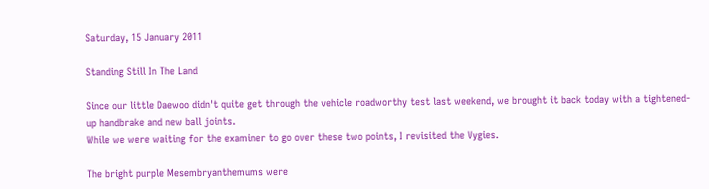Saturday, 15 January 2011

Standing Still In The Land

Since our little Daewoo didn't quite get through the vehicle roadworthy test last weekend, we brought it back today with a tightened-up handbrake and new ball joints.
While we were waiting for the examiner to go over these two points, I revisited the Vygies.

The bright purple Mesembryanthemums were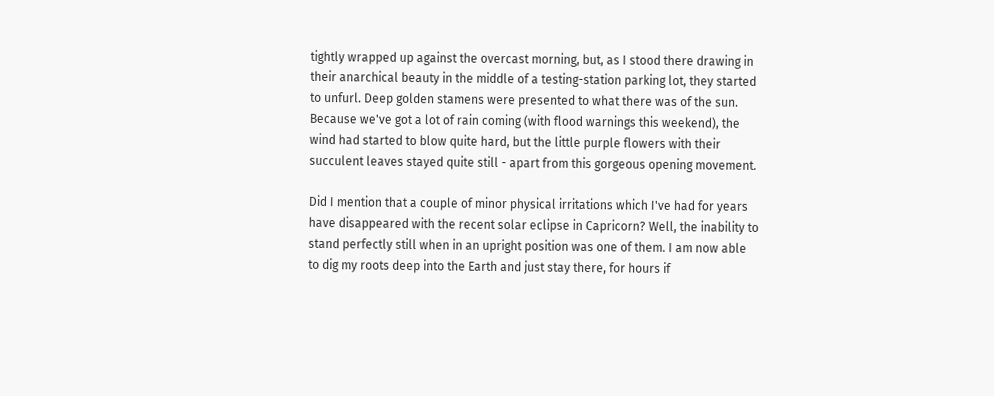tightly wrapped up against the overcast morning, but, as I stood there drawing in their anarchical beauty in the middle of a testing-station parking lot, they started to unfurl. Deep golden stamens were presented to what there was of the sun. Because we've got a lot of rain coming (with flood warnings this weekend), the wind had started to blow quite hard, but the little purple flowers with their succulent leaves stayed quite still - apart from this gorgeous opening movement.

Did I mention that a couple of minor physical irritations which I've had for years have disappeared with the recent solar eclipse in Capricorn? Well, the inability to stand perfectly still when in an upright position was one of them. I am now able to dig my roots deep into the Earth and just stay there, for hours if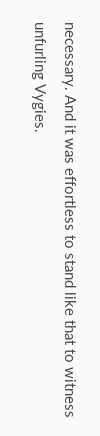necessary. And it was effortless to stand like that to witness unfurling Vygies.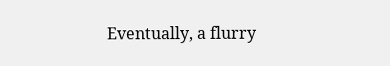Eventually, a flurry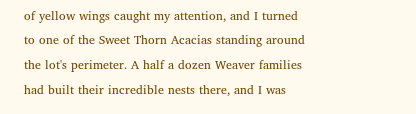of yellow wings caught my attention, and I turned to one of the Sweet Thorn Acacias standing around the lot's perimeter. A half a dozen Weaver families had built their incredible nests there, and I was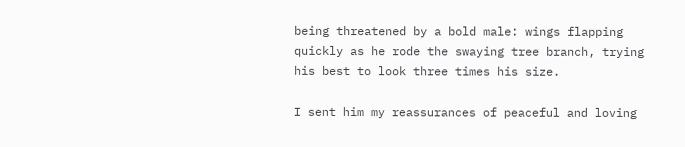being threatened by a bold male: wings flapping quickly as he rode the swaying tree branch, trying his best to look three times his size.

I sent him my reassurances of peaceful and loving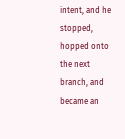intent, and he stopped, hopped onto the next branch, and became an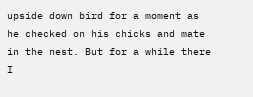upside down bird for a moment as he checked on his chicks and mate in the nest. But for a while there I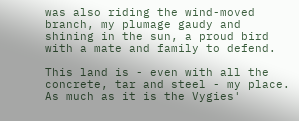was also riding the wind-moved branch, my plumage gaudy and shining in the sun, a proud bird with a mate and family to defend.

This land is - even with all the concrete, tar and steel - my place. As much as it is the Vygies'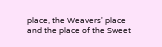place, the Weavers' place and the place of the Sweet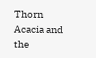Thorn Acacia and the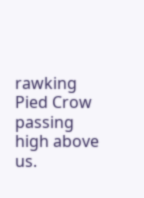rawking Pied Crow passing high above us.